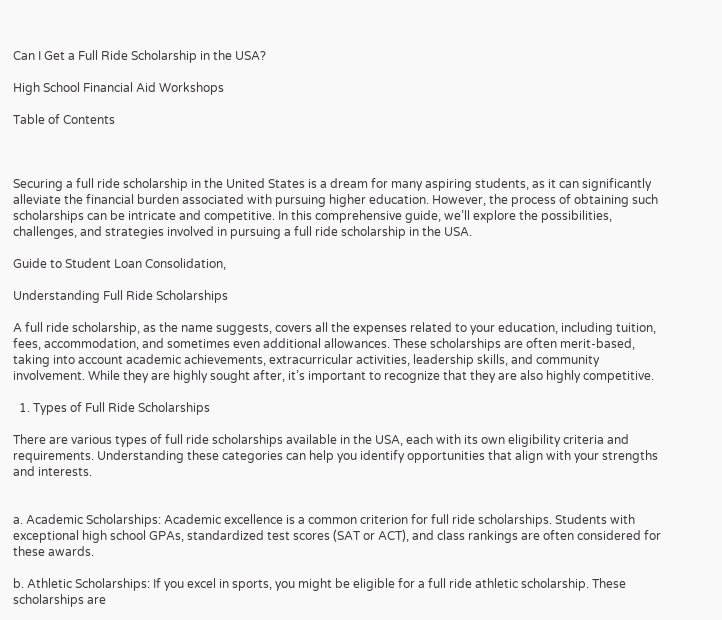Can I Get a Full Ride Scholarship in the USA?

High School Financial Aid Workshops

Table of Contents



Securing a full ride scholarship in the United States is a dream for many aspiring students, as it can significantly alleviate the financial burden associated with pursuing higher education. However, the process of obtaining such scholarships can be intricate and competitive. In this comprehensive guide, we’ll explore the possibilities, challenges, and strategies involved in pursuing a full ride scholarship in the USA.

Guide to Student Loan Consolidation,

Understanding Full Ride Scholarships

A full ride scholarship, as the name suggests, covers all the expenses related to your education, including tuition, fees, accommodation, and sometimes even additional allowances. These scholarships are often merit-based, taking into account academic achievements, extracurricular activities, leadership skills, and community involvement. While they are highly sought after, it’s important to recognize that they are also highly competitive.

  1. Types of Full Ride Scholarships

There are various types of full ride scholarships available in the USA, each with its own eligibility criteria and requirements. Understanding these categories can help you identify opportunities that align with your strengths and interests.


a. Academic Scholarships: Academic excellence is a common criterion for full ride scholarships. Students with exceptional high school GPAs, standardized test scores (SAT or ACT), and class rankings are often considered for these awards.

b. Athletic Scholarships: If you excel in sports, you might be eligible for a full ride athletic scholarship. These scholarships are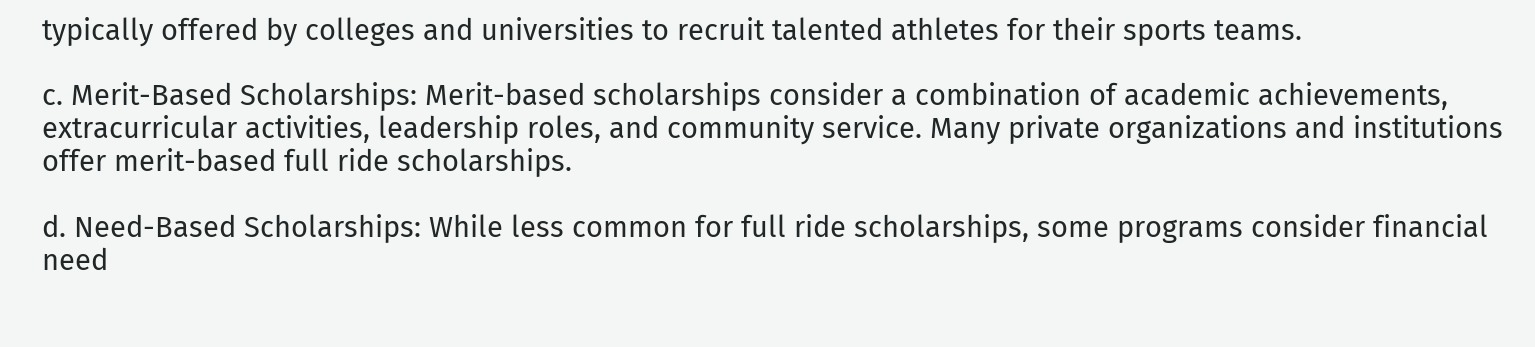typically offered by colleges and universities to recruit talented athletes for their sports teams.

c. Merit-Based Scholarships: Merit-based scholarships consider a combination of academic achievements, extracurricular activities, leadership roles, and community service. Many private organizations and institutions offer merit-based full ride scholarships.

d. Need-Based Scholarships: While less common for full ride scholarships, some programs consider financial need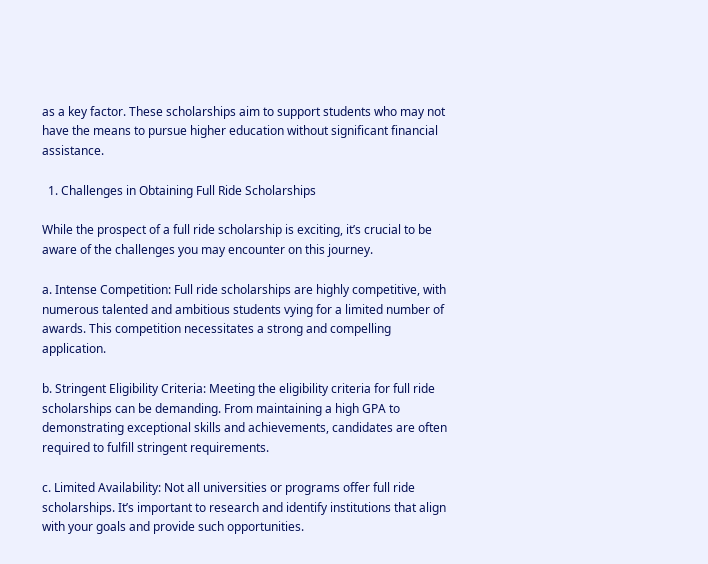as a key factor. These scholarships aim to support students who may not have the means to pursue higher education without significant financial assistance.

  1. Challenges in Obtaining Full Ride Scholarships

While the prospect of a full ride scholarship is exciting, it’s crucial to be aware of the challenges you may encounter on this journey.

a. Intense Competition: Full ride scholarships are highly competitive, with numerous talented and ambitious students vying for a limited number of awards. This competition necessitates a strong and compelling application.

b. Stringent Eligibility Criteria: Meeting the eligibility criteria for full ride scholarships can be demanding. From maintaining a high GPA to demonstrating exceptional skills and achievements, candidates are often required to fulfill stringent requirements.

c. Limited Availability: Not all universities or programs offer full ride scholarships. It’s important to research and identify institutions that align with your goals and provide such opportunities.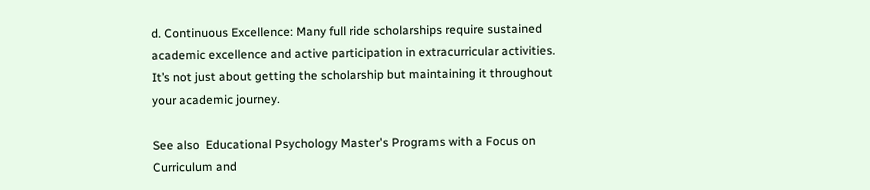d. Continuous Excellence: Many full ride scholarships require sustained academic excellence and active participation in extracurricular activities. It’s not just about getting the scholarship but maintaining it throughout your academic journey.

See also  Educational Psychology Master's Programs with a Focus on Curriculum and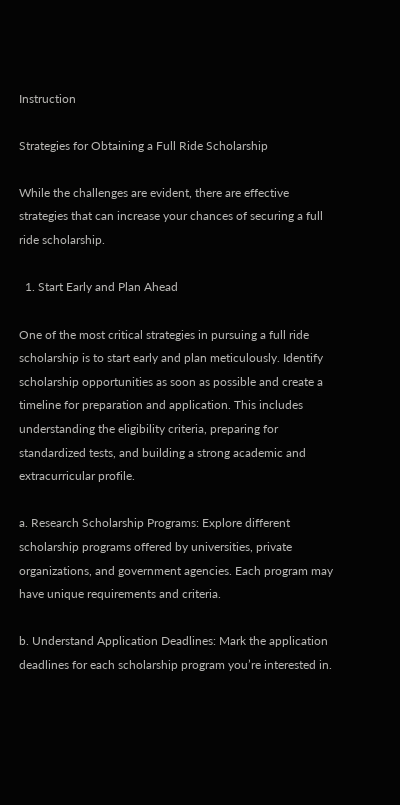Instruction

Strategies for Obtaining a Full Ride Scholarship

While the challenges are evident, there are effective strategies that can increase your chances of securing a full ride scholarship.

  1. Start Early and Plan Ahead

One of the most critical strategies in pursuing a full ride scholarship is to start early and plan meticulously. Identify scholarship opportunities as soon as possible and create a timeline for preparation and application. This includes understanding the eligibility criteria, preparing for standardized tests, and building a strong academic and extracurricular profile.

a. Research Scholarship Programs: Explore different scholarship programs offered by universities, private organizations, and government agencies. Each program may have unique requirements and criteria.

b. Understand Application Deadlines: Mark the application deadlines for each scholarship program you’re interested in.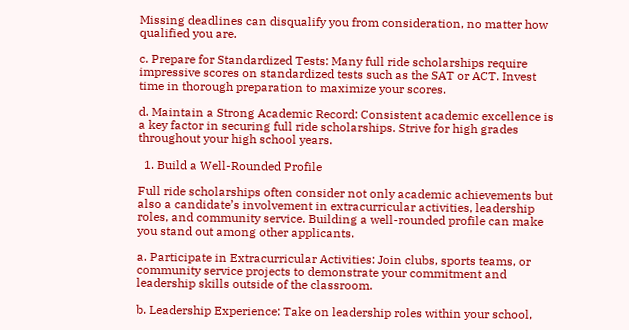Missing deadlines can disqualify you from consideration, no matter how qualified you are.

c. Prepare for Standardized Tests: Many full ride scholarships require impressive scores on standardized tests such as the SAT or ACT. Invest time in thorough preparation to maximize your scores.

d. Maintain a Strong Academic Record: Consistent academic excellence is a key factor in securing full ride scholarships. Strive for high grades throughout your high school years.

  1. Build a Well-Rounded Profile

Full ride scholarships often consider not only academic achievements but also a candidate’s involvement in extracurricular activities, leadership roles, and community service. Building a well-rounded profile can make you stand out among other applicants.

a. Participate in Extracurricular Activities: Join clubs, sports teams, or community service projects to demonstrate your commitment and leadership skills outside of the classroom.

b. Leadership Experience: Take on leadership roles within your school,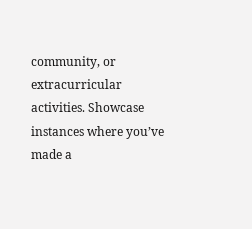community, or extracurricular activities. Showcase instances where you’ve made a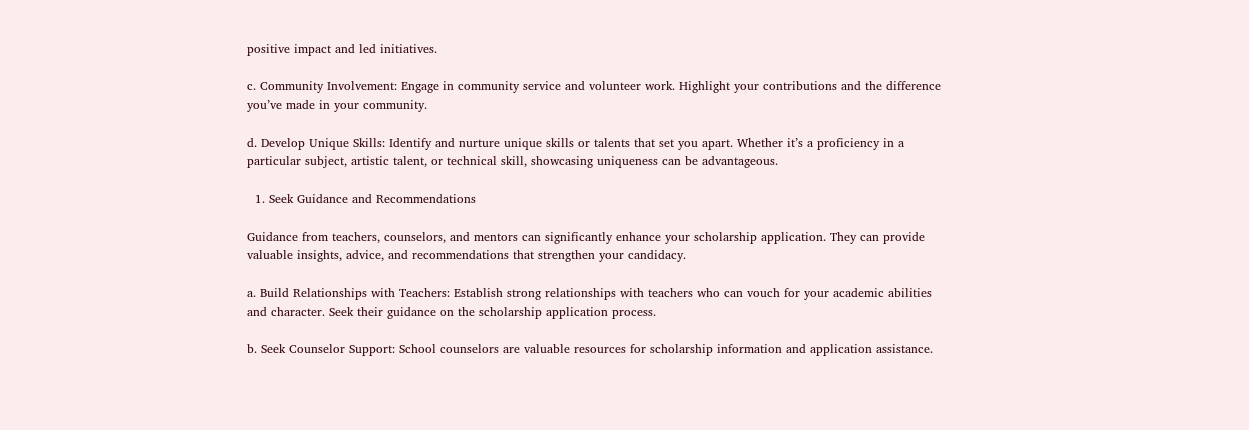positive impact and led initiatives.

c. Community Involvement: Engage in community service and volunteer work. Highlight your contributions and the difference you’ve made in your community.

d. Develop Unique Skills: Identify and nurture unique skills or talents that set you apart. Whether it’s a proficiency in a particular subject, artistic talent, or technical skill, showcasing uniqueness can be advantageous.

  1. Seek Guidance and Recommendations

Guidance from teachers, counselors, and mentors can significantly enhance your scholarship application. They can provide valuable insights, advice, and recommendations that strengthen your candidacy.

a. Build Relationships with Teachers: Establish strong relationships with teachers who can vouch for your academic abilities and character. Seek their guidance on the scholarship application process.

b. Seek Counselor Support: School counselors are valuable resources for scholarship information and application assistance.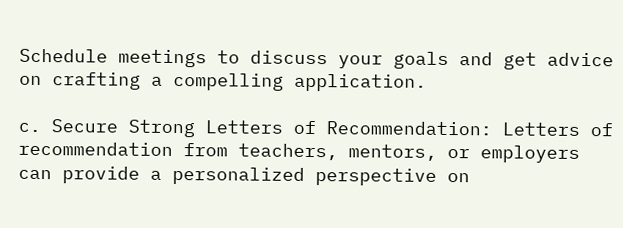Schedule meetings to discuss your goals and get advice on crafting a compelling application.

c. Secure Strong Letters of Recommendation: Letters of recommendation from teachers, mentors, or employers can provide a personalized perspective on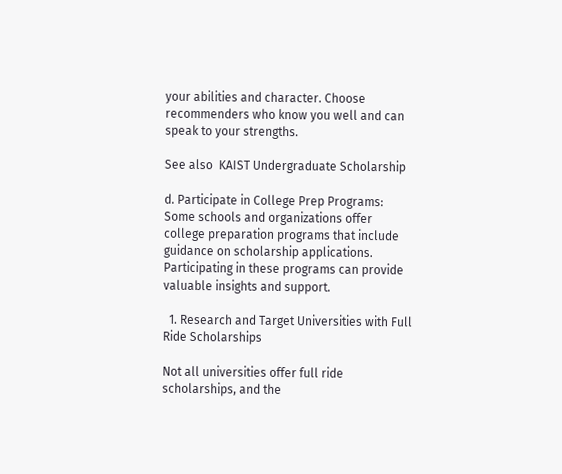your abilities and character. Choose recommenders who know you well and can speak to your strengths.

See also  KAIST Undergraduate Scholarship

d. Participate in College Prep Programs: Some schools and organizations offer college preparation programs that include guidance on scholarship applications. Participating in these programs can provide valuable insights and support.

  1. Research and Target Universities with Full Ride Scholarships

Not all universities offer full ride scholarships, and the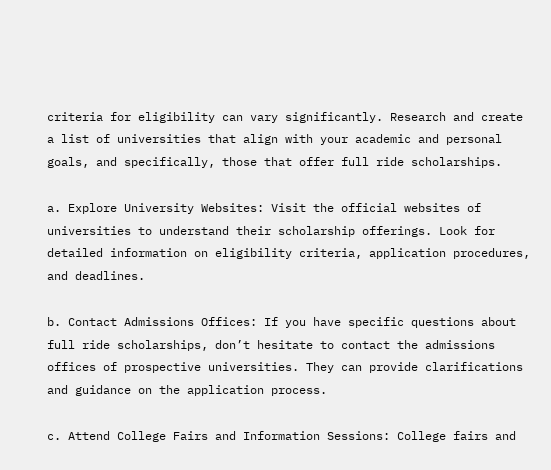criteria for eligibility can vary significantly. Research and create a list of universities that align with your academic and personal goals, and specifically, those that offer full ride scholarships.

a. Explore University Websites: Visit the official websites of universities to understand their scholarship offerings. Look for detailed information on eligibility criteria, application procedures, and deadlines.

b. Contact Admissions Offices: If you have specific questions about full ride scholarships, don’t hesitate to contact the admissions offices of prospective universities. They can provide clarifications and guidance on the application process.

c. Attend College Fairs and Information Sessions: College fairs and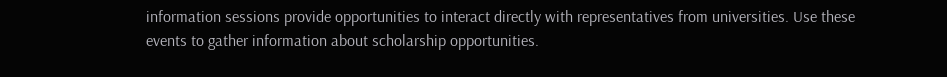information sessions provide opportunities to interact directly with representatives from universities. Use these events to gather information about scholarship opportunities.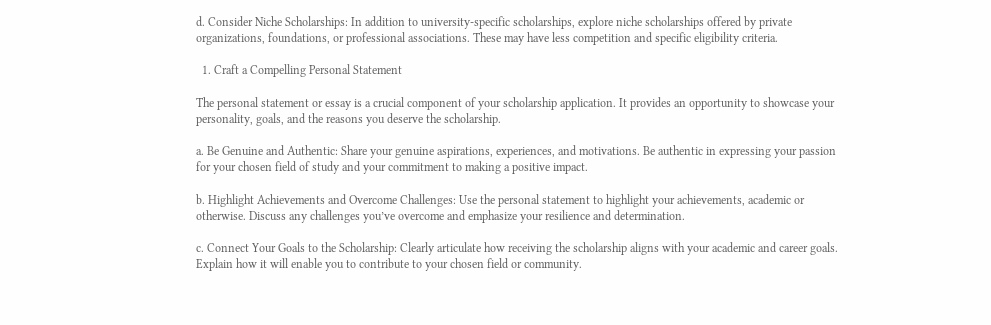d. Consider Niche Scholarships: In addition to university-specific scholarships, explore niche scholarships offered by private organizations, foundations, or professional associations. These may have less competition and specific eligibility criteria.

  1. Craft a Compelling Personal Statement

The personal statement or essay is a crucial component of your scholarship application. It provides an opportunity to showcase your personality, goals, and the reasons you deserve the scholarship.

a. Be Genuine and Authentic: Share your genuine aspirations, experiences, and motivations. Be authentic in expressing your passion for your chosen field of study and your commitment to making a positive impact.

b. Highlight Achievements and Overcome Challenges: Use the personal statement to highlight your achievements, academic or otherwise. Discuss any challenges you’ve overcome and emphasize your resilience and determination.

c. Connect Your Goals to the Scholarship: Clearly articulate how receiving the scholarship aligns with your academic and career goals. Explain how it will enable you to contribute to your chosen field or community.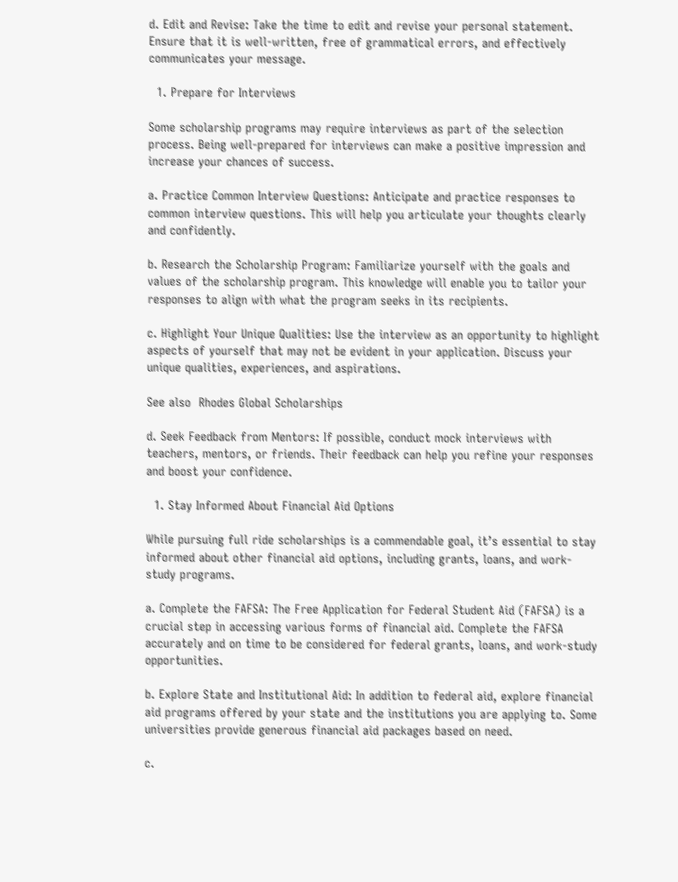d. Edit and Revise: Take the time to edit and revise your personal statement. Ensure that it is well-written, free of grammatical errors, and effectively communicates your message.

  1. Prepare for Interviews

Some scholarship programs may require interviews as part of the selection process. Being well-prepared for interviews can make a positive impression and increase your chances of success.

a. Practice Common Interview Questions: Anticipate and practice responses to common interview questions. This will help you articulate your thoughts clearly and confidently.

b. Research the Scholarship Program: Familiarize yourself with the goals and values of the scholarship program. This knowledge will enable you to tailor your responses to align with what the program seeks in its recipients.

c. Highlight Your Unique Qualities: Use the interview as an opportunity to highlight aspects of yourself that may not be evident in your application. Discuss your unique qualities, experiences, and aspirations.

See also  Rhodes Global Scholarships

d. Seek Feedback from Mentors: If possible, conduct mock interviews with teachers, mentors, or friends. Their feedback can help you refine your responses and boost your confidence.

  1. Stay Informed About Financial Aid Options

While pursuing full ride scholarships is a commendable goal, it’s essential to stay informed about other financial aid options, including grants, loans, and work-study programs.

a. Complete the FAFSA: The Free Application for Federal Student Aid (FAFSA) is a crucial step in accessing various forms of financial aid. Complete the FAFSA accurately and on time to be considered for federal grants, loans, and work-study opportunities.

b. Explore State and Institutional Aid: In addition to federal aid, explore financial aid programs offered by your state and the institutions you are applying to. Some universities provide generous financial aid packages based on need.

c.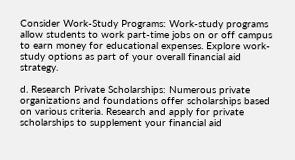Consider Work-Study Programs: Work-study programs allow students to work part-time jobs on or off campus to earn money for educational expenses. Explore work-study options as part of your overall financial aid strategy.

d. Research Private Scholarships: Numerous private organizations and foundations offer scholarships based on various criteria. Research and apply for private scholarships to supplement your financial aid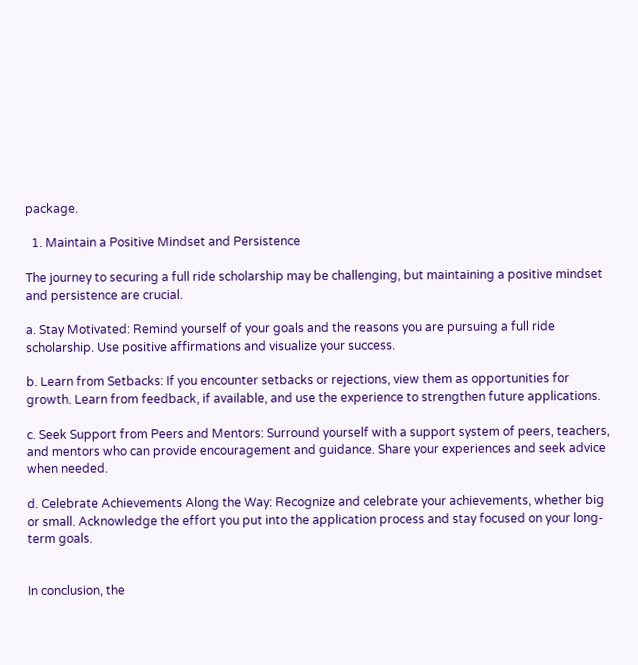package.

  1. Maintain a Positive Mindset and Persistence

The journey to securing a full ride scholarship may be challenging, but maintaining a positive mindset and persistence are crucial.

a. Stay Motivated: Remind yourself of your goals and the reasons you are pursuing a full ride scholarship. Use positive affirmations and visualize your success.

b. Learn from Setbacks: If you encounter setbacks or rejections, view them as opportunities for growth. Learn from feedback, if available, and use the experience to strengthen future applications.

c. Seek Support from Peers and Mentors: Surround yourself with a support system of peers, teachers, and mentors who can provide encouragement and guidance. Share your experiences and seek advice when needed.

d. Celebrate Achievements Along the Way: Recognize and celebrate your achievements, whether big or small. Acknowledge the effort you put into the application process and stay focused on your long-term goals.


In conclusion, the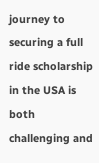journey to securing a full ride scholarship in the USA is both challenging and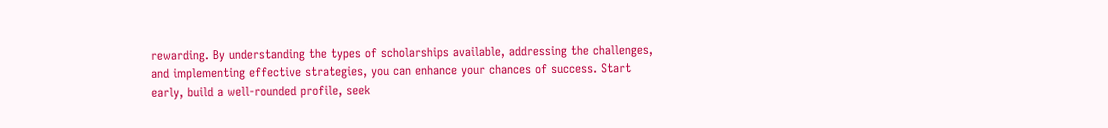rewarding. By understanding the types of scholarships available, addressing the challenges, and implementing effective strategies, you can enhance your chances of success. Start early, build a well-rounded profile, seek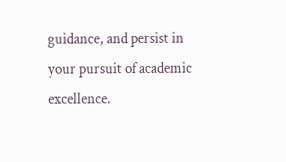guidance, and persist in your pursuit of academic excellence.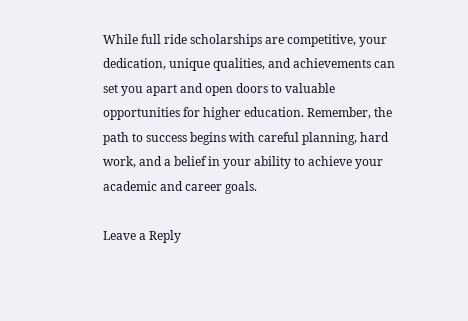While full ride scholarships are competitive, your dedication, unique qualities, and achievements can set you apart and open doors to valuable opportunities for higher education. Remember, the path to success begins with careful planning, hard work, and a belief in your ability to achieve your academic and career goals.

Leave a Reply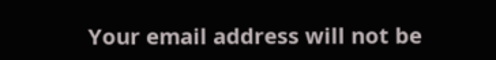Your email address will not be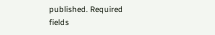published. Required fields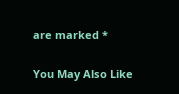are marked *

You May Also Like